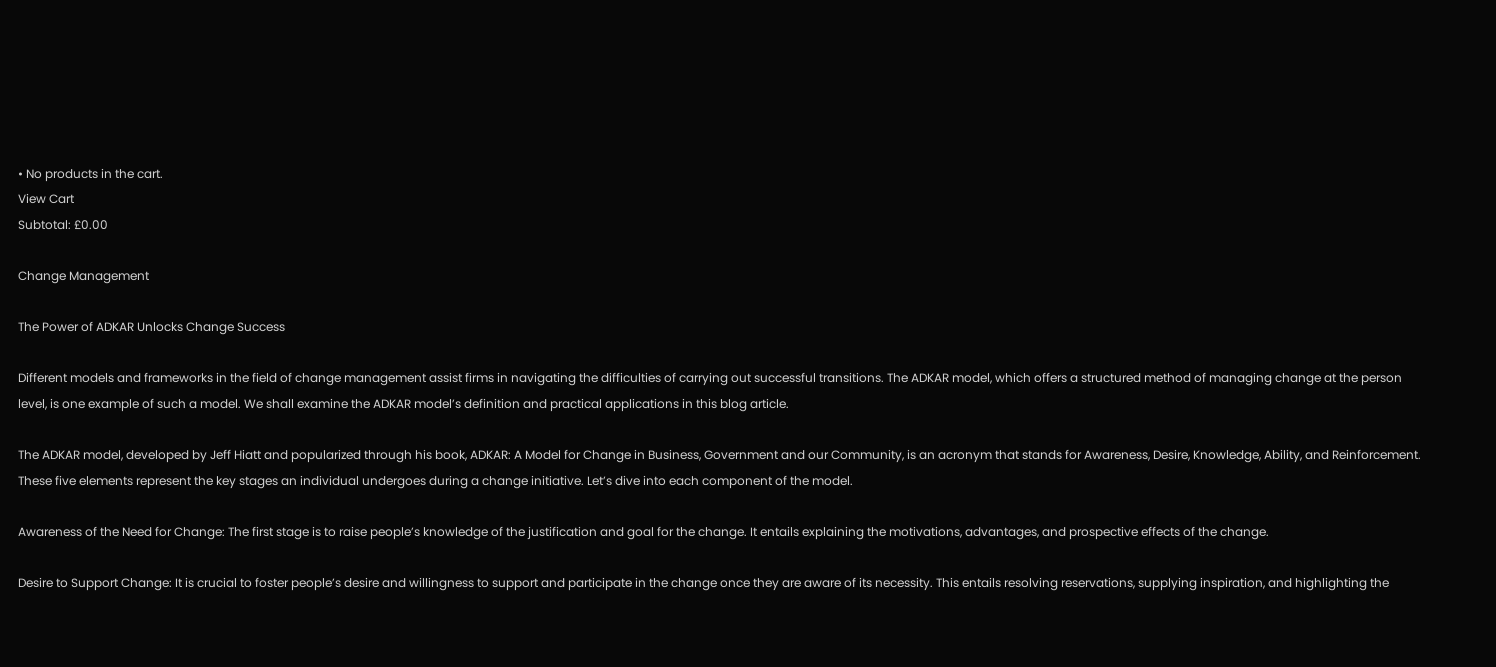• No products in the cart.
View Cart
Subtotal: £0.00

Change Management

The Power of ADKAR Unlocks Change Success

Different models and frameworks in the field of change management assist firms in navigating the difficulties of carrying out successful transitions. The ADKAR model, which offers a structured method of managing change at the person level, is one example of such a model. We shall examine the ADKAR model’s definition and practical applications in this blog article.

The ADKAR model, developed by Jeff Hiatt and popularized through his book, ADKAR: A Model for Change in Business, Government and our Community, is an acronym that stands for Awareness, Desire, Knowledge, Ability, and Reinforcement. These five elements represent the key stages an individual undergoes during a change initiative. Let’s dive into each component of the model.

Awareness of the Need for Change: The first stage is to raise people’s knowledge of the justification and goal for the change. It entails explaining the motivations, advantages, and prospective effects of the change.

Desire to Support Change: It is crucial to foster people’s desire and willingness to support and participate in the change once they are aware of its necessity. This entails resolving reservations, supplying inspiration, and highlighting the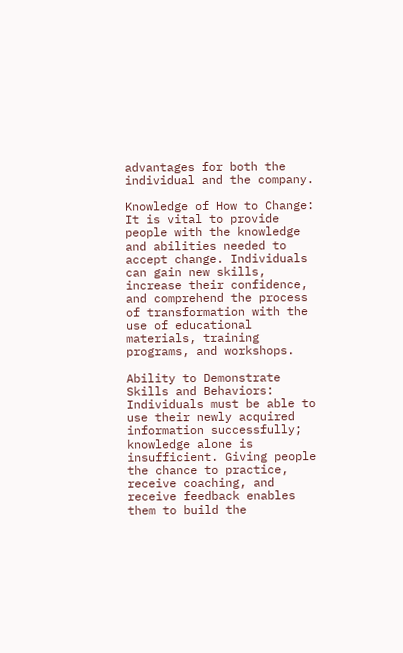advantages for both the individual and the company.

Knowledge of How to Change: It is vital to provide people with the knowledge and abilities needed to accept change. Individuals can gain new skills, increase their confidence, and comprehend the process of transformation with the use of educational materials, training programs, and workshops.

Ability to Demonstrate Skills and Behaviors: Individuals must be able to use their newly acquired information successfully; knowledge alone is insufficient. Giving people the chance to practice, receive coaching, and receive feedback enables them to build the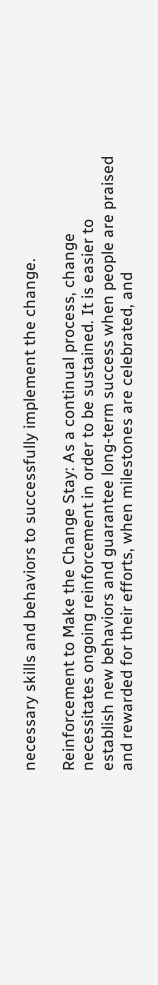necessary skills and behaviors to successfully implement the change.

Reinforcement to Make the Change Stay: As a continual process, change necessitates ongoing reinforcement in order to be sustained. It is easier to establish new behaviors and guarantee long-term success when people are praised and rewarded for their efforts, when milestones are celebrated, and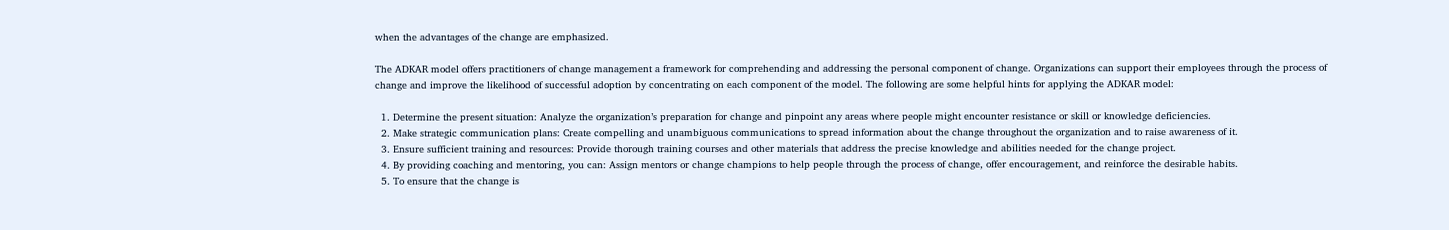when the advantages of the change are emphasized.

The ADKAR model offers practitioners of change management a framework for comprehending and addressing the personal component of change. Organizations can support their employees through the process of change and improve the likelihood of successful adoption by concentrating on each component of the model. The following are some helpful hints for applying the ADKAR model:

  1. Determine the present situation: Analyze the organization’s preparation for change and pinpoint any areas where people might encounter resistance or skill or knowledge deficiencies.
  2. Make strategic communication plans: Create compelling and unambiguous communications to spread information about the change throughout the organization and to raise awareness of it.
  3. Ensure sufficient training and resources: Provide thorough training courses and other materials that address the precise knowledge and abilities needed for the change project.
  4. By providing coaching and mentoring, you can: Assign mentors or change champions to help people through the process of change, offer encouragement, and reinforce the desirable habits.
  5. To ensure that the change is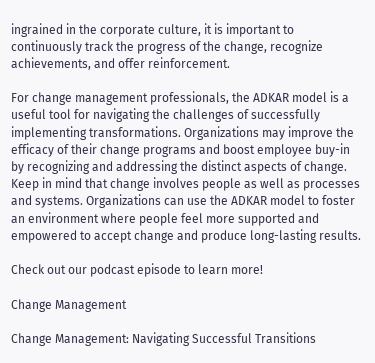ingrained in the corporate culture, it is important to continuously track the progress of the change, recognize achievements, and offer reinforcement.

For change management professionals, the ADKAR model is a useful tool for navigating the challenges of successfully implementing transformations. Organizations may improve the efficacy of their change programs and boost employee buy-in by recognizing and addressing the distinct aspects of change. Keep in mind that change involves people as well as processes and systems. Organizations can use the ADKAR model to foster an environment where people feel more supported and empowered to accept change and produce long-lasting results.

Check out our podcast episode to learn more!

Change Management

Change Management: Navigating Successful Transitions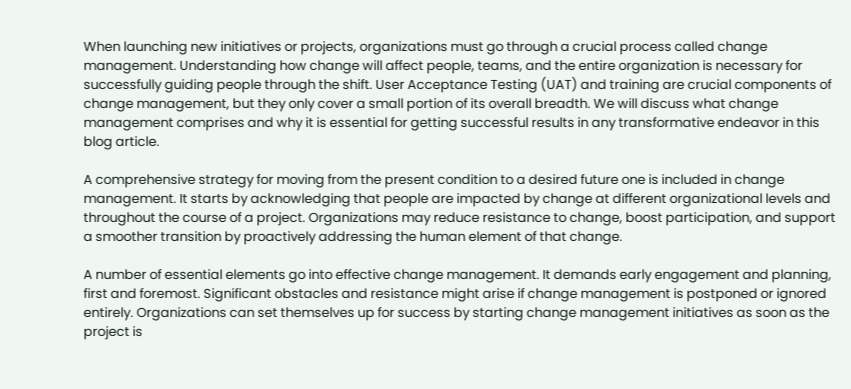When launching new initiatives or projects, organizations must go through a crucial process called change management. Understanding how change will affect people, teams, and the entire organization is necessary for successfully guiding people through the shift. User Acceptance Testing (UAT) and training are crucial components of change management, but they only cover a small portion of its overall breadth. We will discuss what change management comprises and why it is essential for getting successful results in any transformative endeavor in this blog article.

A comprehensive strategy for moving from the present condition to a desired future one is included in change management. It starts by acknowledging that people are impacted by change at different organizational levels and throughout the course of a project. Organizations may reduce resistance to change, boost participation, and support a smoother transition by proactively addressing the human element of that change.

A number of essential elements go into effective change management. It demands early engagement and planning, first and foremost. Significant obstacles and resistance might arise if change management is postponed or ignored entirely. Organizations can set themselves up for success by starting change management initiatives as soon as the project is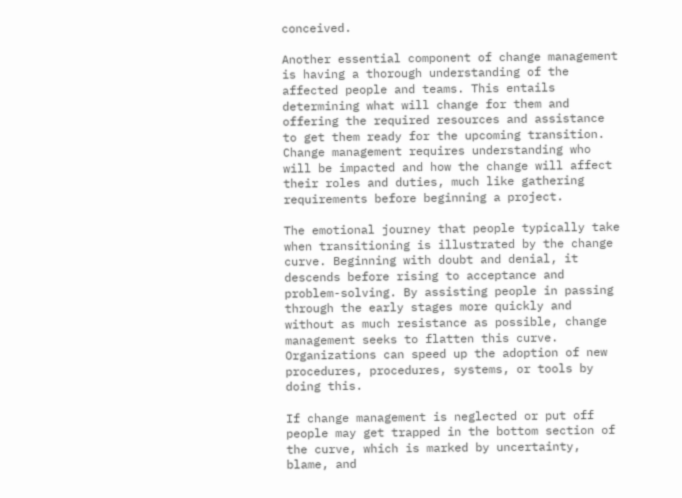conceived.

Another essential component of change management is having a thorough understanding of the affected people and teams. This entails determining what will change for them and offering the required resources and assistance to get them ready for the upcoming transition. Change management requires understanding who will be impacted and how the change will affect their roles and duties, much like gathering requirements before beginning a project.

The emotional journey that people typically take when transitioning is illustrated by the change curve. Beginning with doubt and denial, it descends before rising to acceptance and problem-solving. By assisting people in passing through the early stages more quickly and without as much resistance as possible, change management seeks to flatten this curve. Organizations can speed up the adoption of new procedures, procedures, systems, or tools by doing this.

If change management is neglected or put off people may get trapped in the bottom section of the curve, which is marked by uncertainty, blame, and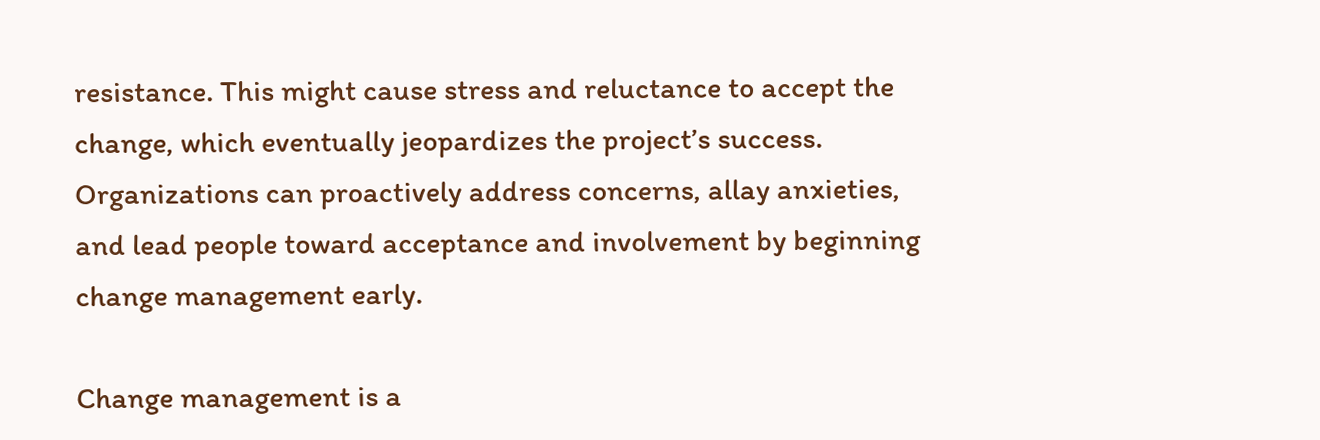resistance. This might cause stress and reluctance to accept the change, which eventually jeopardizes the project’s success. Organizations can proactively address concerns, allay anxieties, and lead people toward acceptance and involvement by beginning change management early.

Change management is a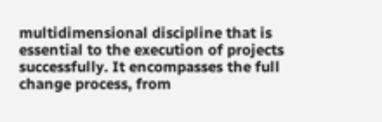multidimensional discipline that is essential to the execution of projects successfully. It encompasses the full change process, from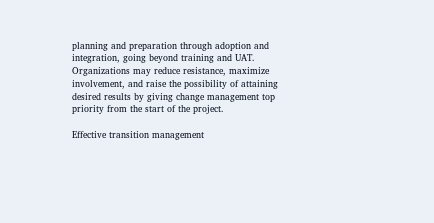planning and preparation through adoption and integration, going beyond training and UAT. Organizations may reduce resistance, maximize involvement, and raise the possibility of attaining desired results by giving change management top priority from the start of the project.

Effective transition management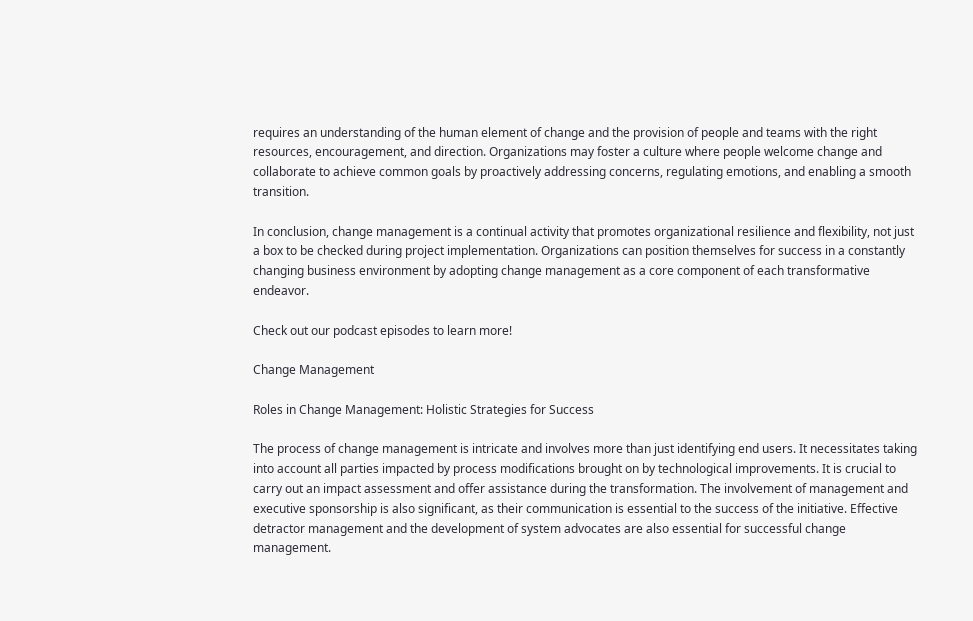requires an understanding of the human element of change and the provision of people and teams with the right resources, encouragement, and direction. Organizations may foster a culture where people welcome change and collaborate to achieve common goals by proactively addressing concerns, regulating emotions, and enabling a smooth transition.

In conclusion, change management is a continual activity that promotes organizational resilience and flexibility, not just a box to be checked during project implementation. Organizations can position themselves for success in a constantly changing business environment by adopting change management as a core component of each transformative endeavor.

Check out our podcast episodes to learn more!

Change Management

Roles in Change Management: Holistic Strategies for Success

The process of change management is intricate and involves more than just identifying end users. It necessitates taking into account all parties impacted by process modifications brought on by technological improvements. It is crucial to carry out an impact assessment and offer assistance during the transformation. The involvement of management and executive sponsorship is also significant, as their communication is essential to the success of the initiative. Effective detractor management and the development of system advocates are also essential for successful change management.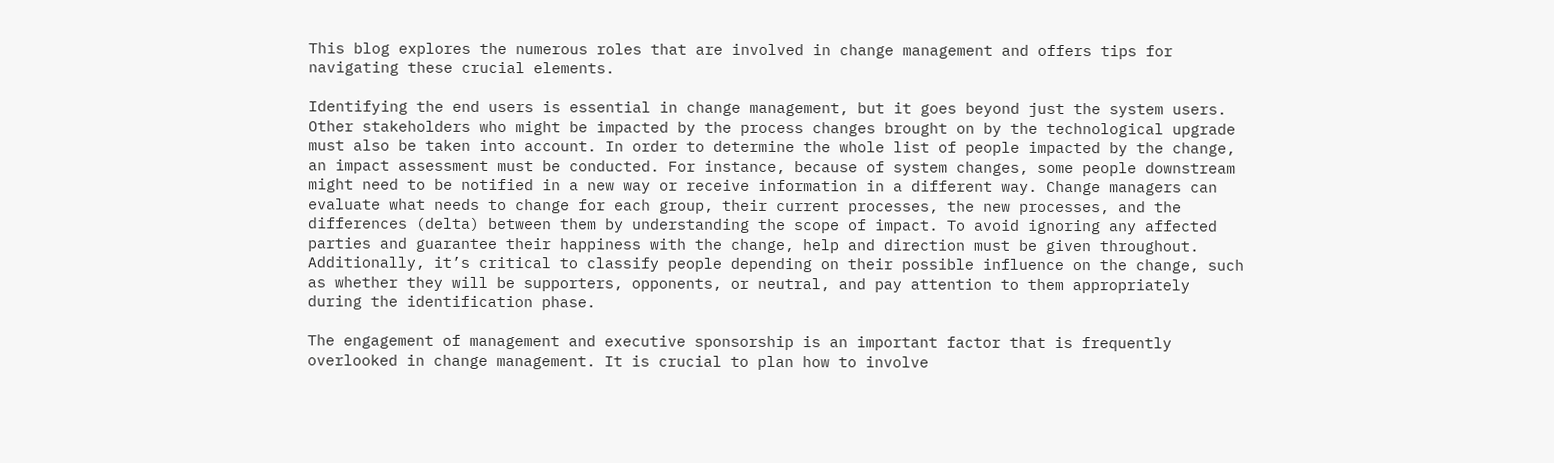This blog explores the numerous roles that are involved in change management and offers tips for navigating these crucial elements.

Identifying the end users is essential in change management, but it goes beyond just the system users. Other stakeholders who might be impacted by the process changes brought on by the technological upgrade must also be taken into account. In order to determine the whole list of people impacted by the change, an impact assessment must be conducted. For instance, because of system changes, some people downstream might need to be notified in a new way or receive information in a different way. Change managers can evaluate what needs to change for each group, their current processes, the new processes, and the differences (delta) between them by understanding the scope of impact. To avoid ignoring any affected parties and guarantee their happiness with the change, help and direction must be given throughout. Additionally, it’s critical to classify people depending on their possible influence on the change, such as whether they will be supporters, opponents, or neutral, and pay attention to them appropriately during the identification phase.

The engagement of management and executive sponsorship is an important factor that is frequently overlooked in change management. It is crucial to plan how to involve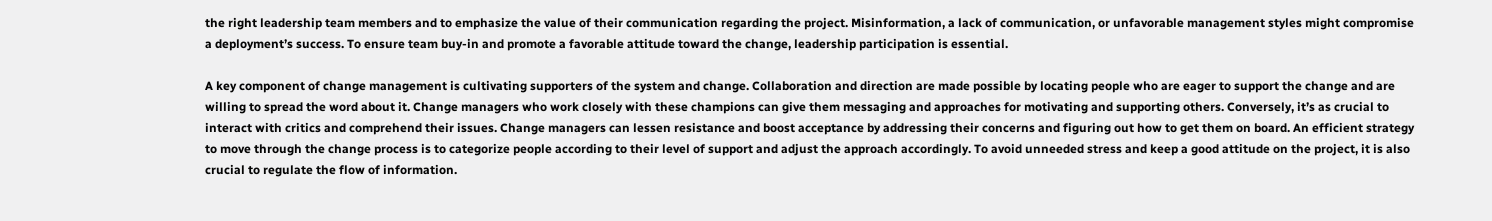the right leadership team members and to emphasize the value of their communication regarding the project. Misinformation, a lack of communication, or unfavorable management styles might compromise a deployment’s success. To ensure team buy-in and promote a favorable attitude toward the change, leadership participation is essential.

A key component of change management is cultivating supporters of the system and change. Collaboration and direction are made possible by locating people who are eager to support the change and are willing to spread the word about it. Change managers who work closely with these champions can give them messaging and approaches for motivating and supporting others. Conversely, it’s as crucial to interact with critics and comprehend their issues. Change managers can lessen resistance and boost acceptance by addressing their concerns and figuring out how to get them on board. An efficient strategy to move through the change process is to categorize people according to their level of support and adjust the approach accordingly. To avoid unneeded stress and keep a good attitude on the project, it is also crucial to regulate the flow of information.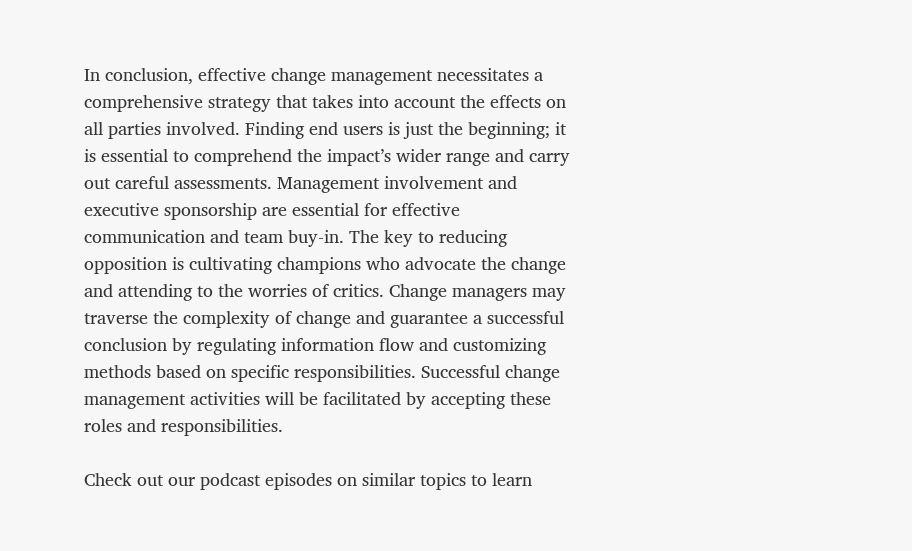In conclusion, effective change management necessitates a comprehensive strategy that takes into account the effects on all parties involved. Finding end users is just the beginning; it is essential to comprehend the impact’s wider range and carry out careful assessments. Management involvement and executive sponsorship are essential for effective communication and team buy-in. The key to reducing opposition is cultivating champions who advocate the change and attending to the worries of critics. Change managers may traverse the complexity of change and guarantee a successful conclusion by regulating information flow and customizing methods based on specific responsibilities. Successful change management activities will be facilitated by accepting these roles and responsibilities.

Check out our podcast episodes on similar topics to learn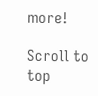more!

Scroll to top